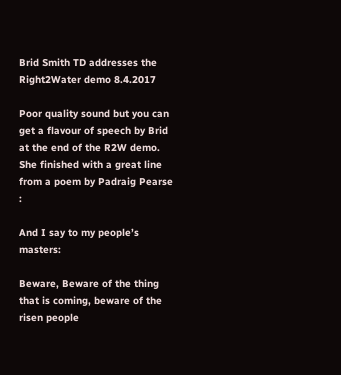Brid Smith TD addresses the Right2Water demo 8.4.2017

Poor quality sound but you can get a flavour of speech by Brid at the end of the R2W demo. She finished with a great line from a poem by Padraig Pearse :

And I say to my people’s masters:

Beware, Beware of the thing that is coming, beware of the risen people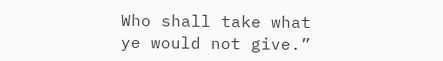Who shall take what ye would not give.”